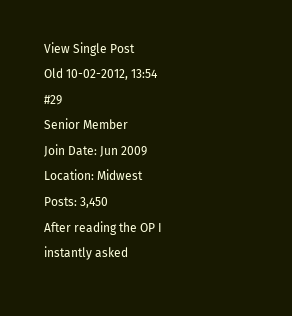View Single Post
Old 10-02-2012, 13:54   #29
Senior Member
Join Date: Jun 2009
Location: Midwest
Posts: 3,450
After reading the OP I instantly asked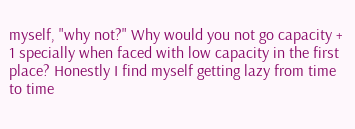myself, "why not?" Why would you not go capacity + 1 specially when faced with low capacity in the first place? Honestly I find myself getting lazy from time to time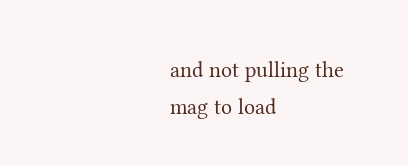and not pulling the mag to load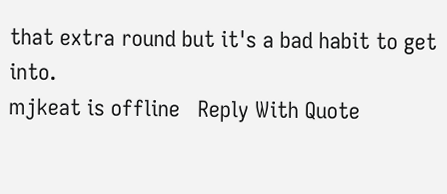that extra round but it's a bad habit to get into.
mjkeat is offline   Reply With Quote